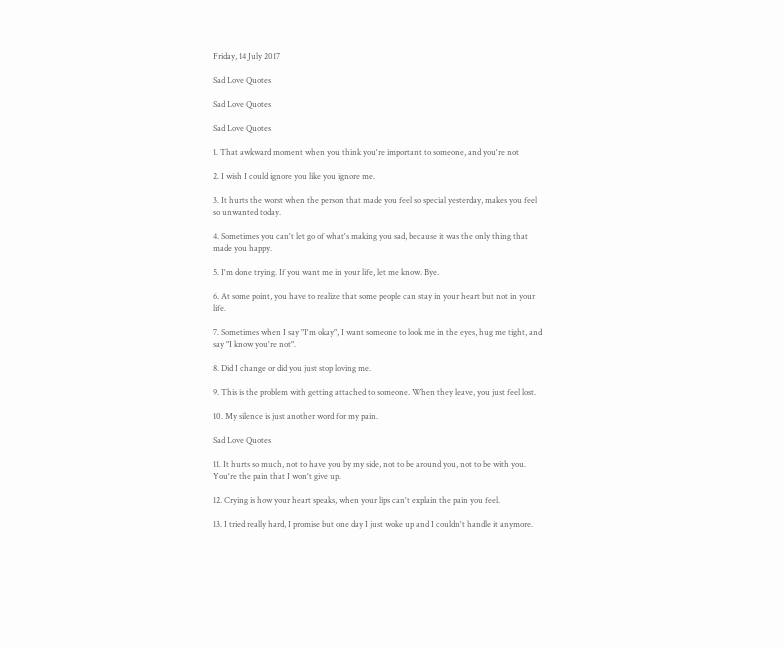Friday, 14 July 2017

Sad Love Quotes

Sad Love Quotes

Sad Love Quotes

1. That awkward moment when you think you're important to someone, and you're not

2. I wish I could ignore you like you ignore me.

3. It hurts the worst when the person that made you feel so special yesterday, makes you feel so unwanted today.

4. Sometimes you can't let go of what's making you sad, because it was the only thing that made you happy.

5. I'm done trying. If you want me in your life, let me know. Bye.

6. At some point, you have to realize that some people can stay in your heart but not in your life.

7. Sometimes when I say "I'm okay", I want someone to look me in the eyes, hug me tight, and say "I know you're not".

8. Did I change or did you just stop loving me.

9. This is the problem with getting attached to someone. When they leave, you just feel lost.

10. My silence is just another word for my pain.

Sad Love Quotes

11. It hurts so much, not to have you by my side, not to be around you, not to be with you. You're the pain that I won't give up.

12. Crying is how your heart speaks, when your lips can't explain the pain you feel.

13. I tried really hard, I promise but one day I just woke up and I couldn't handle it anymore.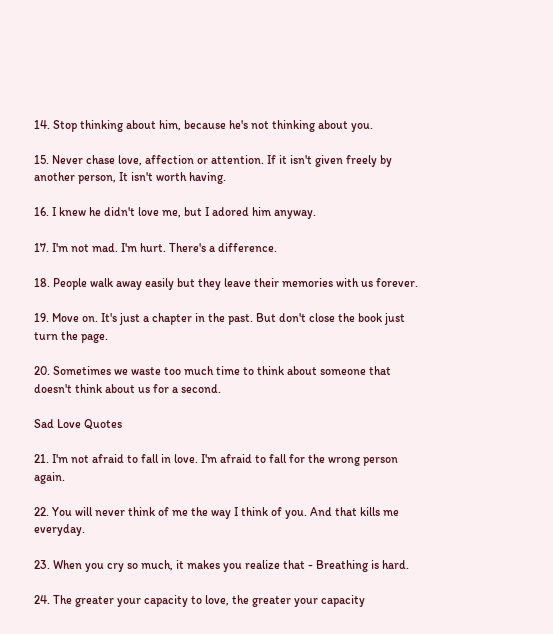14. Stop thinking about him, because he's not thinking about you.

15. Never chase love, affection or attention. If it isn't given freely by another person, It isn't worth having.

16. I knew he didn't love me, but I adored him anyway.

17. I'm not mad. I'm hurt. There's a difference.

18. People walk away easily but they leave their memories with us forever.

19. Move on. It's just a chapter in the past. But don't close the book just turn the page.

20. Sometimes we waste too much time to think about someone that doesn't think about us for a second.

Sad Love Quotes

21. I'm not afraid to fall in love. I'm afraid to fall for the wrong person again.

22. You will never think of me the way I think of you. And that kills me everyday.

23. When you cry so much, it makes you realize that - Breathing is hard.

24. The greater your capacity to love, the greater your capacity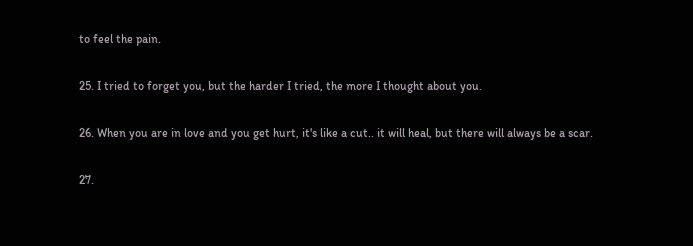to feel the pain.

25. I tried to forget you, but the harder I tried, the more I thought about you.

26. When you are in love and you get hurt, it's like a cut.. it will heal, but there will always be a scar.

27.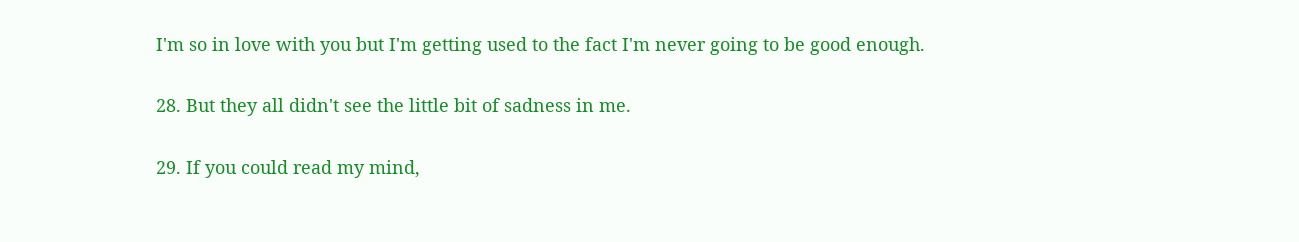I'm so in love with you but I'm getting used to the fact I'm never going to be good enough.

28. But they all didn't see the little bit of sadness in me.

29. If you could read my mind,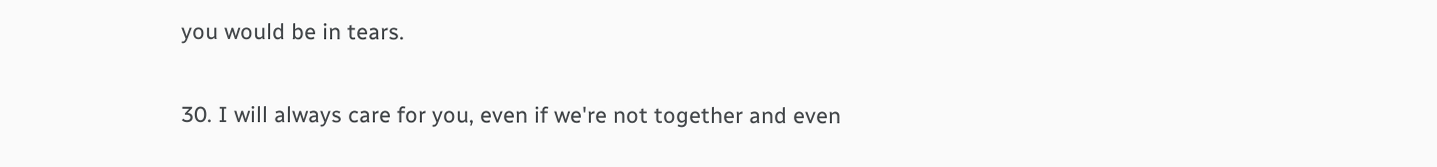you would be in tears.

30. I will always care for you, even if we're not together and even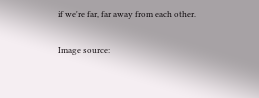if we're far, far away from each other.

Image source: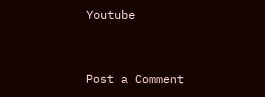Youtube


Post a Comment